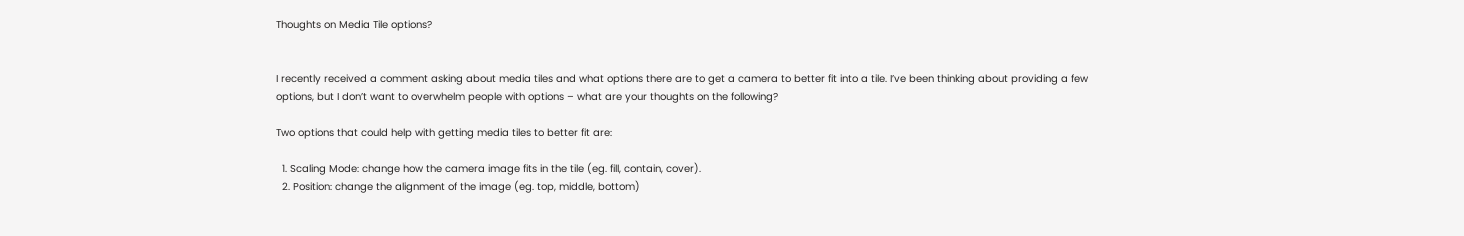Thoughts on Media Tile options?


I recently received a comment asking about media tiles and what options there are to get a camera to better fit into a tile. I’ve been thinking about providing a few options, but I don’t want to overwhelm people with options – what are your thoughts on the following?

Two options that could help with getting media tiles to better fit are:

  1. Scaling Mode: change how the camera image fits in the tile (eg. fill, contain, cover).
  2. Position: change the alignment of the image (eg. top, middle, bottom)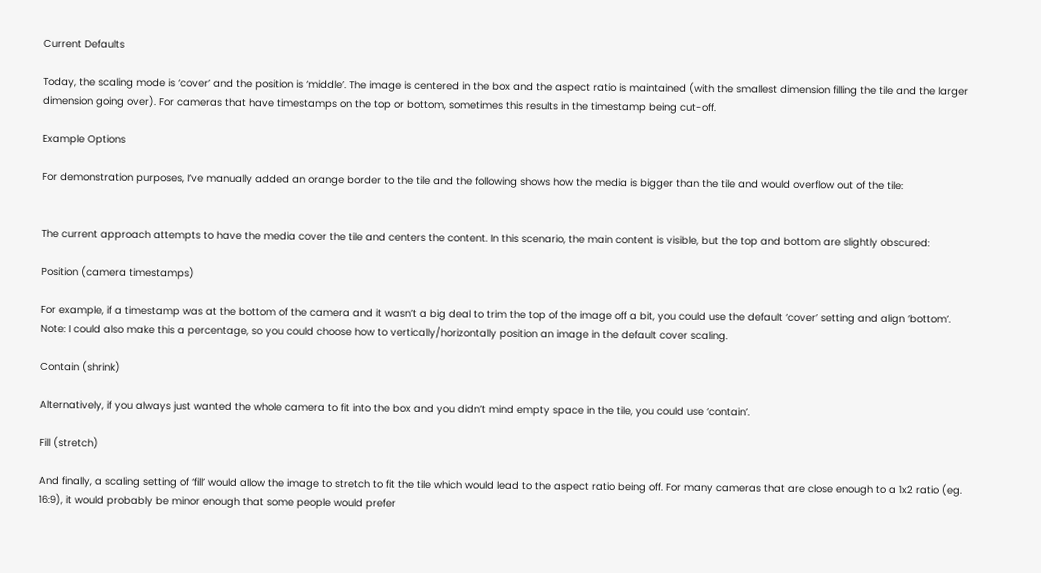Current Defaults

Today, the scaling mode is ‘cover’ and the position is ‘middle’. The image is centered in the box and the aspect ratio is maintained (with the smallest dimension filling the tile and the larger dimension going over). For cameras that have timestamps on the top or bottom, sometimes this results in the timestamp being cut-off.

Example Options

For demonstration purposes, I’ve manually added an orange border to the tile and the following shows how the media is bigger than the tile and would overflow out of the tile:


The current approach attempts to have the media cover the tile and centers the content. In this scenario, the main content is visible, but the top and bottom are slightly obscured:

Position (camera timestamps)

For example, if a timestamp was at the bottom of the camera and it wasn’t a big deal to trim the top of the image off a bit, you could use the default ‘cover’ setting and align ‘bottom’. Note: I could also make this a percentage, so you could choose how to vertically/horizontally position an image in the default cover scaling.

Contain (shrink)

Alternatively, if you always just wanted the whole camera to fit into the box and you didn’t mind empty space in the tile, you could use ‘contain’.

Fill (stretch)

And finally, a scaling setting of ‘fill’ would allow the image to stretch to fit the tile which would lead to the aspect ratio being off. For many cameras that are close enough to a 1x2 ratio (eg. 16:9), it would probably be minor enough that some people would prefer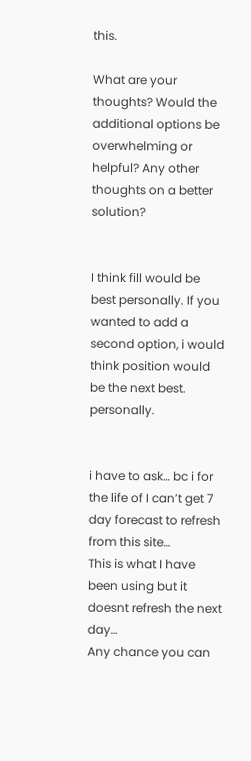this.

What are your thoughts? Would the additional options be overwhelming or helpful? Any other thoughts on a better solution?


I think fill would be best personally. If you wanted to add a second option, i would think position would be the next best. personally.


i have to ask… bc i for the life of I can’t get 7 day forecast to refresh from this site…
This is what I have been using but it doesnt refresh the next day…
Any chance you can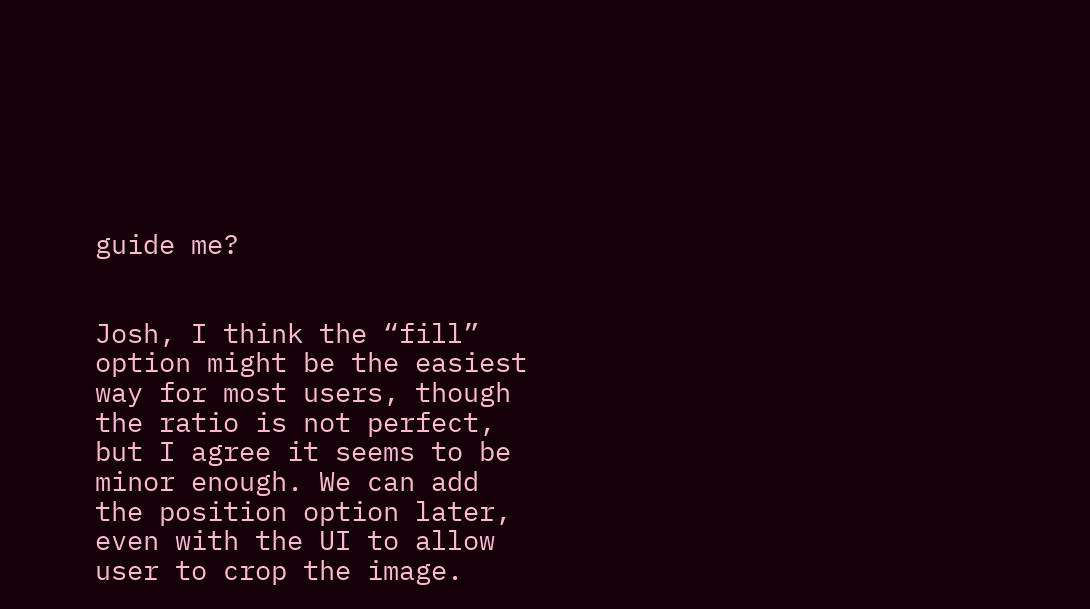guide me?


Josh, I think the “fill” option might be the easiest way for most users, though the ratio is not perfect, but I agree it seems to be minor enough. We can add the position option later, even with the UI to allow user to crop the image.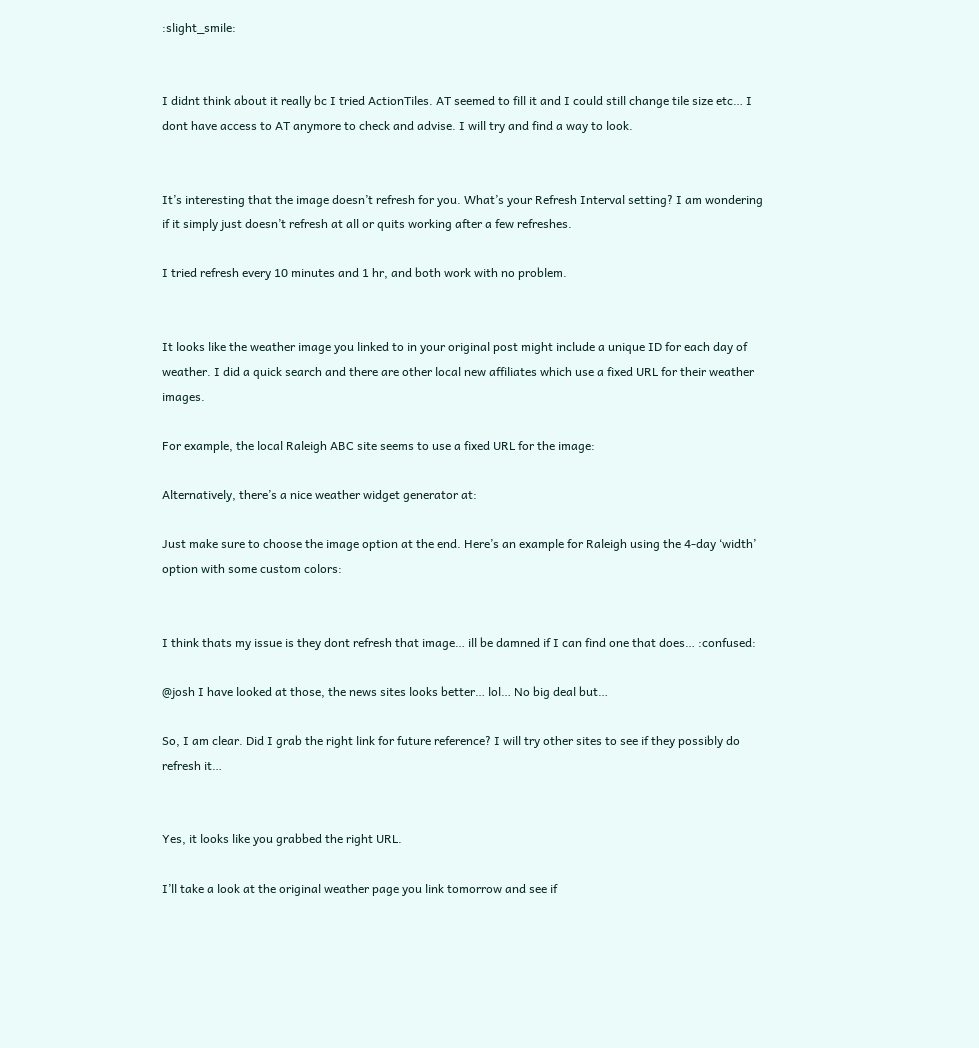:slight_smile:


I didnt think about it really bc I tried ActionTiles. AT seemed to fill it and I could still change tile size etc… I dont have access to AT anymore to check and advise. I will try and find a way to look.


It’s interesting that the image doesn’t refresh for you. What’s your Refresh Interval setting? I am wondering if it simply just doesn’t refresh at all or quits working after a few refreshes.

I tried refresh every 10 minutes and 1 hr, and both work with no problem.


It looks like the weather image you linked to in your original post might include a unique ID for each day of weather. I did a quick search and there are other local new affiliates which use a fixed URL for their weather images.

For example, the local Raleigh ABC site seems to use a fixed URL for the image:

Alternatively, there’s a nice weather widget generator at:

Just make sure to choose the image option at the end. Here’s an example for Raleigh using the 4-day ‘width’ option with some custom colors:


I think thats my issue is they dont refresh that image… ill be damned if I can find one that does… :confused:

@josh I have looked at those, the news sites looks better… lol… No big deal but…

So, I am clear. Did I grab the right link for future reference? I will try other sites to see if they possibly do refresh it…


Yes, it looks like you grabbed the right URL.

I’ll take a look at the original weather page you link tomorrow and see if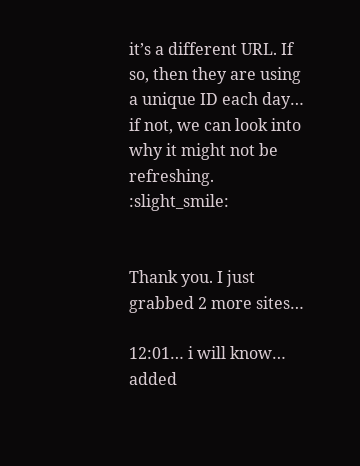it’s a different URL. If so, then they are using a unique ID each day… if not, we can look into why it might not be refreshing. :slight_smile:


Thank you. I just grabbed 2 more sites…

12:01… i will know… added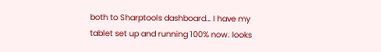both to Sharptools dashboard… I have my tablet set up and running 100% now. looks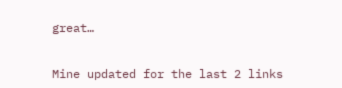great…


Mine updated for the last 2 links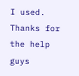I used. Thanks for the help guys